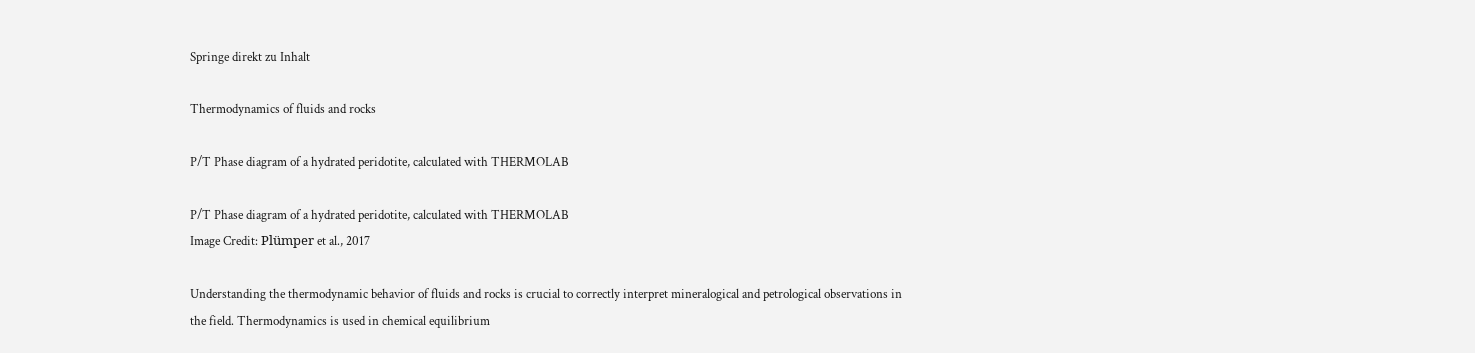Springe direkt zu Inhalt

Thermodynamics of fluids and rocks

P/T Phase diagram of a hydrated peridotite, calculated with THERMOLAB

P/T Phase diagram of a hydrated peridotite, calculated with THERMOLAB
Image Credit: Plümper et al., 2017

Understanding the thermodynamic behavior of fluids and rocks is crucial to correctly interpret mineralogical and petrological observations in the field. Thermodynamics is used in chemical equilibrium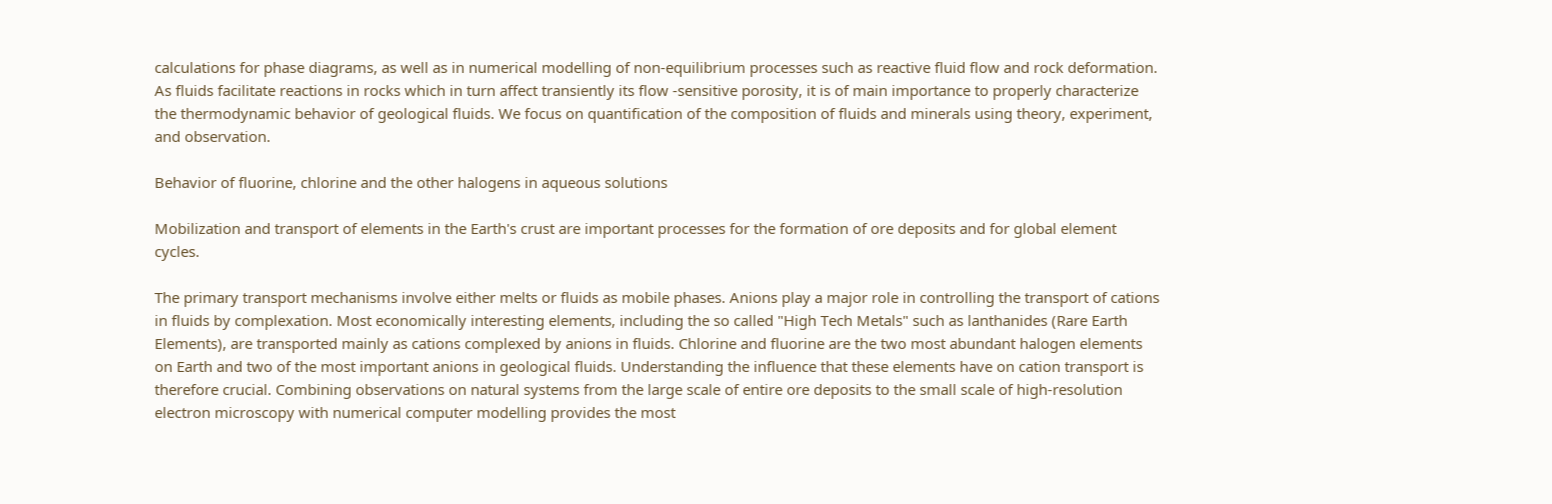calculations for phase diagrams, as well as in numerical modelling of non-equilibrium processes such as reactive fluid flow and rock deformation. As fluids facilitate reactions in rocks which in turn affect transiently its flow -sensitive porosity, it is of main importance to properly characterize the thermodynamic behavior of geological fluids. We focus on quantification of the composition of fluids and minerals using theory, experiment, and observation.

Behavior of fluorine, chlorine and the other halogens in aqueous solutions

Mobilization and transport of elements in the Earth's crust are important processes for the formation of ore deposits and for global element cycles.

The primary transport mechanisms involve either melts or fluids as mobile phases. Anions play a major role in controlling the transport of cations in fluids by complexation. Most economically interesting elements, including the so called "High Tech Metals" such as lanthanides (Rare Earth Elements), are transported mainly as cations complexed by anions in fluids. Chlorine and fluorine are the two most abundant halogen elements on Earth and two of the most important anions in geological fluids. Understanding the influence that these elements have on cation transport is therefore crucial. Combining observations on natural systems from the large scale of entire ore deposits to the small scale of high-resolution electron microscopy with numerical computer modelling provides the most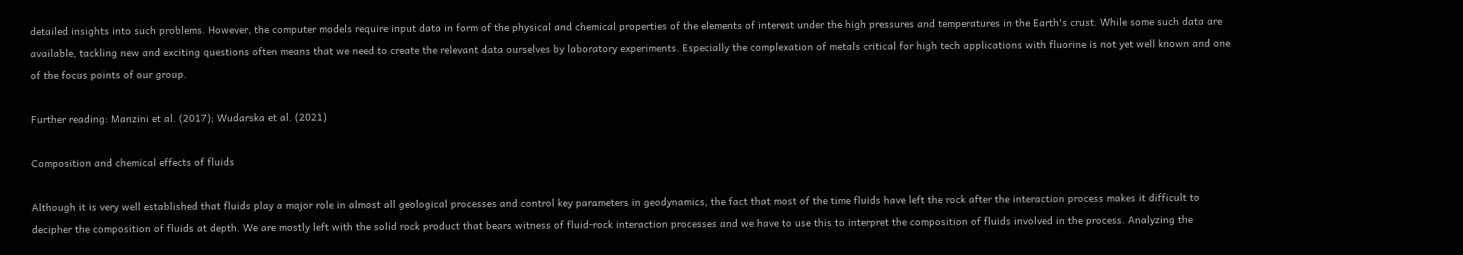detailed insights into such problems. However, the computer models require input data in form of the physical and chemical properties of the elements of interest under the high pressures and temperatures in the Earth's crust. While some such data are available, tackling new and exciting questions often means that we need to create the relevant data ourselves by laboratory experiments. Especially the complexation of metals critical for high tech applications with fluorine is not yet well known and one of the focus points of our group.

Further reading: Manzini et al. (2017); Wudarska et al. (2021)

Composition and chemical effects of fluids

Although it is very well established that fluids play a major role in almost all geological processes and control key parameters in geodynamics, the fact that most of the time fluids have left the rock after the interaction process makes it difficult to decipher the composition of fluids at depth. We are mostly left with the solid rock product that bears witness of fluid-rock interaction processes and we have to use this to interpret the composition of fluids involved in the process. Analyzing the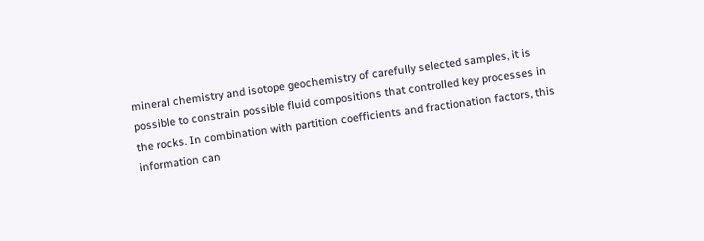mineral chemistry and isotope geochemistry of carefully selected samples, it is possible to constrain possible fluid compositions that controlled key processes in the rocks. In combination with partition coefficients and fractionation factors, this information can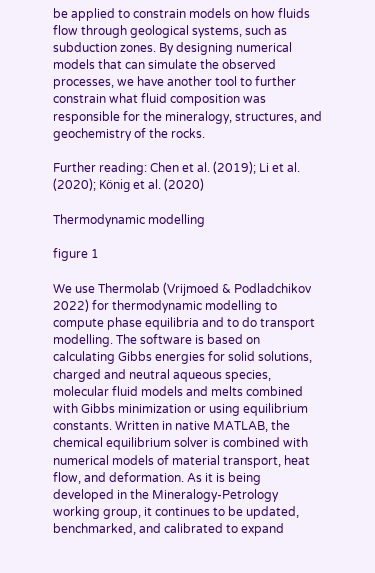be applied to constrain models on how fluids flow through geological systems, such as subduction zones. By designing numerical models that can simulate the observed processes, we have another tool to further constrain what fluid composition was responsible for the mineralogy, structures, and geochemistry of the rocks.

Further reading: Chen et al. (2019); Li et al. (2020); König et al. (2020)

Thermodynamic modelling

figure 1

We use Thermolab (Vrijmoed & Podladchikov 2022) for thermodynamic modelling to compute phase equilibria and to do transport modelling. The software is based on calculating Gibbs energies for solid solutions, charged and neutral aqueous species, molecular fluid models and melts combined with Gibbs minimization or using equilibrium constants. Written in native MATLAB, the chemical equilibrium solver is combined with numerical models of material transport, heat flow, and deformation. As it is being developed in the Mineralogy-Petrology working group, it continues to be updated, benchmarked, and calibrated to expand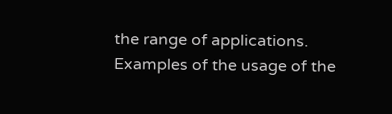the range of applications. Examples of the usage of the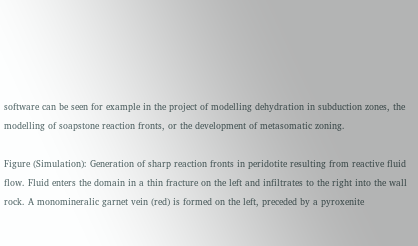software can be seen for example in the project of modelling dehydration in subduction zones, the modelling of soapstone reaction fronts, or the development of metasomatic zoning.

Figure (Simulation): Generation of sharp reaction fronts in peridotite resulting from reactive fluid flow. Fluid enters the domain in a thin fracture on the left and infiltrates to the right into the wall rock. A monomineralic garnet vein (red) is formed on the left, preceded by a pyroxenite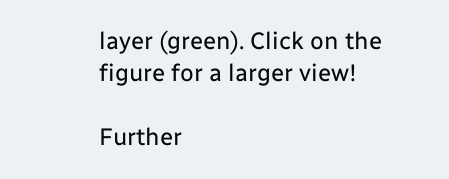layer (green). Click on the figure for a larger view!

Further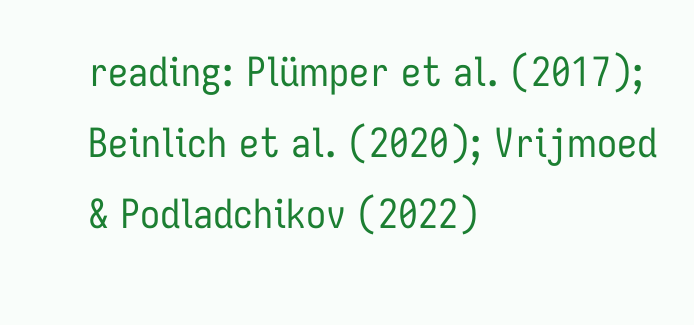reading: Plümper et al. (2017); Beinlich et al. (2020); Vrijmoed & Podladchikov (2022)